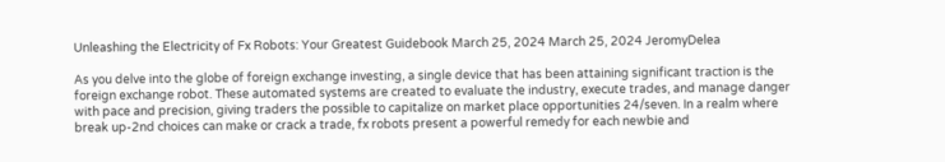Unleashing the Electricity of Fx Robots: Your Greatest Guidebook March 25, 2024 March 25, 2024 JeromyDelea

As you delve into the globe of foreign exchange investing, a single device that has been attaining significant traction is the foreign exchange robot. These automated systems are created to evaluate the industry, execute trades, and manage danger with pace and precision, giving traders the possible to capitalize on market place opportunities 24/seven. In a realm where break up-2nd choices can make or crack a trade, fx robots present a powerful remedy for each newbie and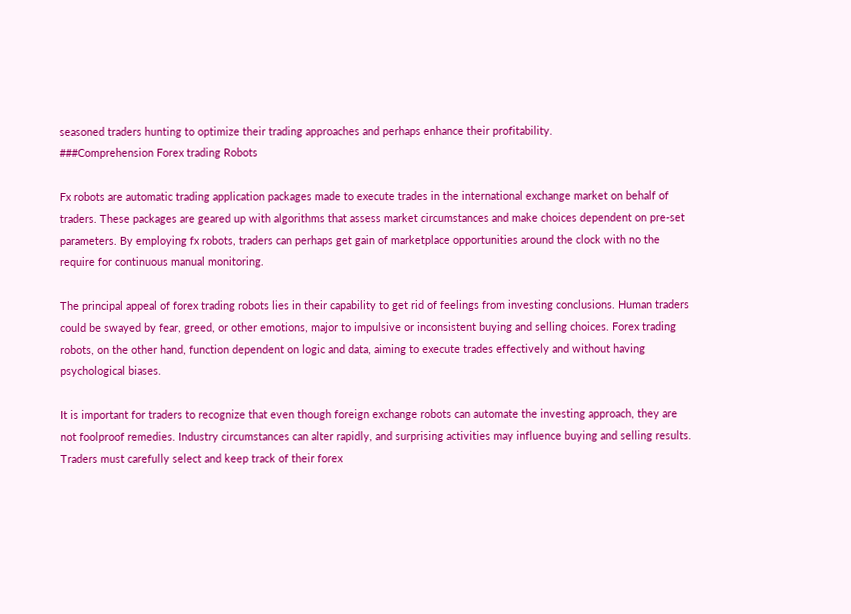seasoned traders hunting to optimize their trading approaches and perhaps enhance their profitability.
###Comprehension Forex trading Robots

Fx robots are automatic trading application packages made to execute trades in the international exchange market on behalf of traders. These packages are geared up with algorithms that assess market circumstances and make choices dependent on pre-set parameters. By employing fx robots, traders can perhaps get gain of marketplace opportunities around the clock with no the require for continuous manual monitoring.

The principal appeal of forex trading robots lies in their capability to get rid of feelings from investing conclusions. Human traders could be swayed by fear, greed, or other emotions, major to impulsive or inconsistent buying and selling choices. Forex trading robots, on the other hand, function dependent on logic and data, aiming to execute trades effectively and without having psychological biases.

It is important for traders to recognize that even though foreign exchange robots can automate the investing approach, they are not foolproof remedies. Industry circumstances can alter rapidly, and surprising activities may influence buying and selling results. Traders must carefully select and keep track of their forex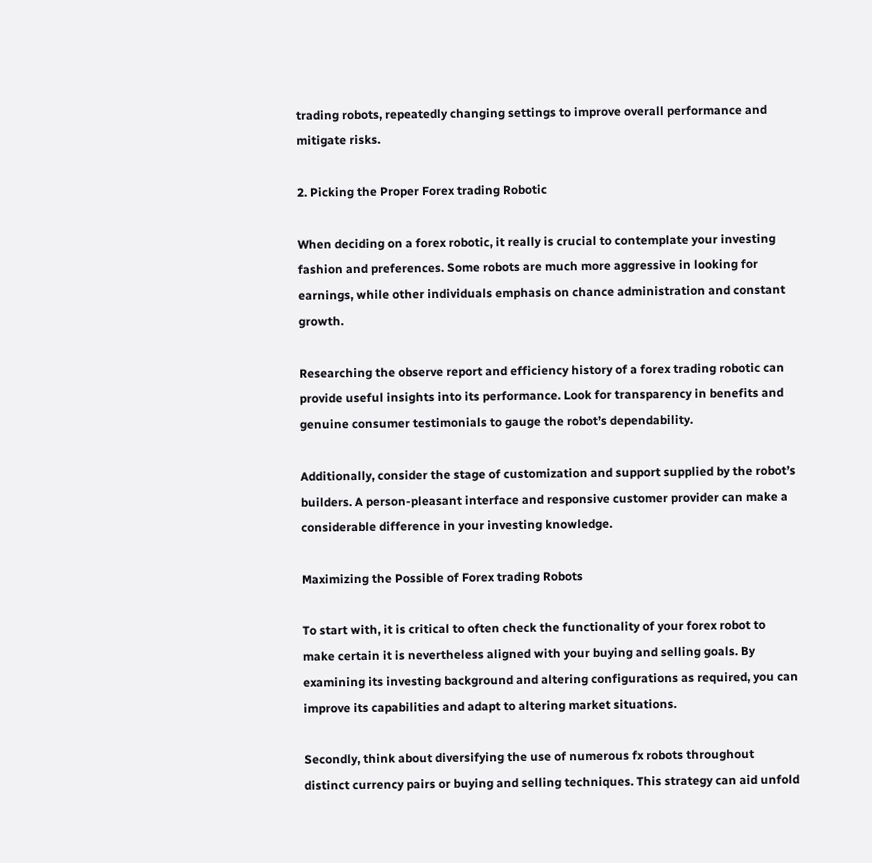trading robots, repeatedly changing settings to improve overall performance and mitigate risks.

2. Picking the Proper Forex trading Robotic

When deciding on a forex robotic, it really is crucial to contemplate your investing fashion and preferences. Some robots are much more aggressive in looking for earnings, while other individuals emphasis on chance administration and constant growth.

Researching the observe report and efficiency history of a forex trading robotic can provide useful insights into its performance. Look for transparency in benefits and genuine consumer testimonials to gauge the robot’s dependability.

Additionally, consider the stage of customization and support supplied by the robot’s builders. A person-pleasant interface and responsive customer provider can make a considerable difference in your investing knowledge.

Maximizing the Possible of Forex trading Robots

To start with, it is critical to often check the functionality of your forex robot to make certain it is nevertheless aligned with your buying and selling goals. By examining its investing background and altering configurations as required, you can improve its capabilities and adapt to altering market situations.

Secondly, think about diversifying the use of numerous fx robots throughout distinct currency pairs or buying and selling techniques. This strategy can aid unfold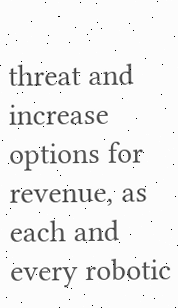threat and increase options for revenue, as each and every robotic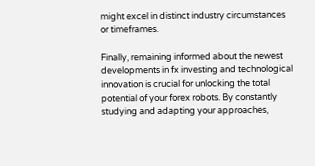might excel in distinct industry circumstances or timeframes.

Finally, remaining informed about the newest developments in fx investing and technological innovation is crucial for unlocking the total potential of your forex robots. By constantly studying and adapting your approaches,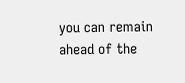you can remain ahead of the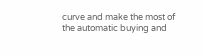curve and make the most of the automatic buying and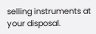selling instruments at your disposal.